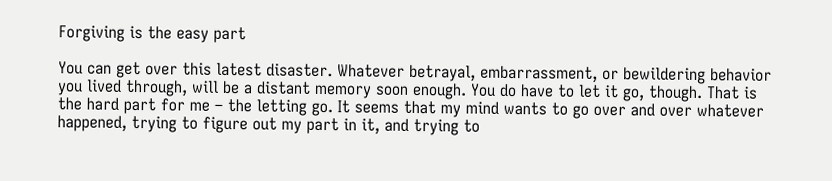Forgiving is the easy part

You can get over this latest disaster. Whatever betrayal, embarrassment, or bewildering behavior you lived through, will be a distant memory soon enough. You do have to let it go, though. That is the hard part for me – the letting go. It seems that my mind wants to go over and over whatever happened, trying to figure out my part in it, and trying to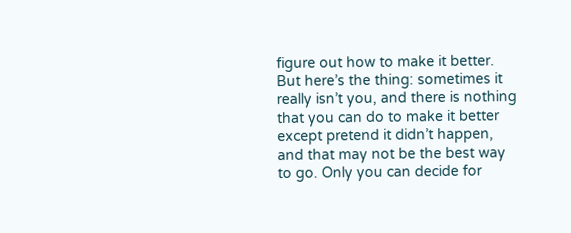figure out how to make it better. But here’s the thing: sometimes it really isn’t you, and there is nothing that you can do to make it better except pretend it didn’t happen, and that may not be the best way to go. Only you can decide for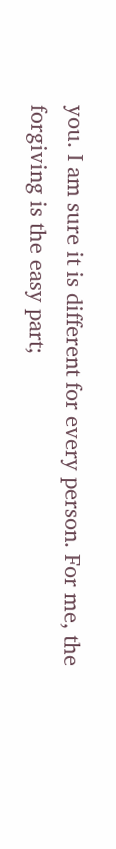you. I am sure it is different for every person. For me, the forgiving is the easy part;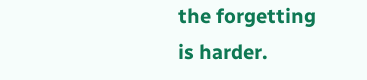the forgetting is harder.